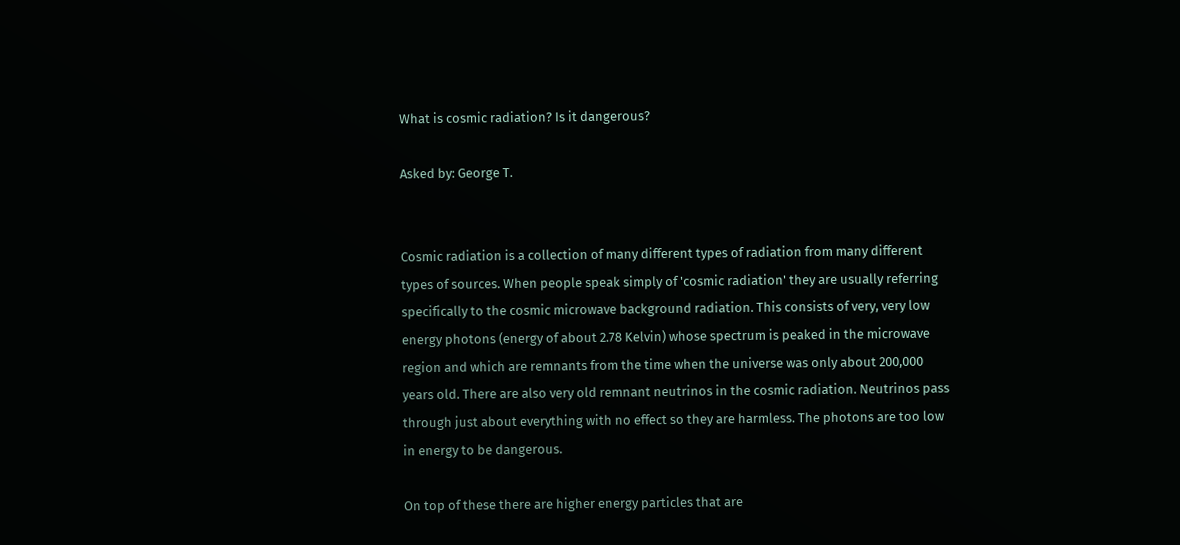What is cosmic radiation? Is it dangerous?

Asked by: George T.


Cosmic radiation is a collection of many different types of radiation from many different types of sources. When people speak simply of 'cosmic radiation' they are usually referring specifically to the cosmic microwave background radiation. This consists of very, very low energy photons (energy of about 2.78 Kelvin) whose spectrum is peaked in the microwave region and which are remnants from the time when the universe was only about 200,000 years old. There are also very old remnant neutrinos in the cosmic radiation. Neutrinos pass through just about everything with no effect so they are harmless. The photons are too low in energy to be dangerous.

On top of these there are higher energy particles that are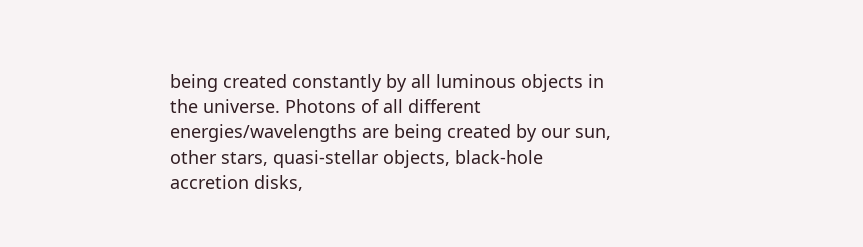being created constantly by all luminous objects in the universe. Photons of all different energies/wavelengths are being created by our sun, other stars, quasi-stellar objects, black-hole accretion disks,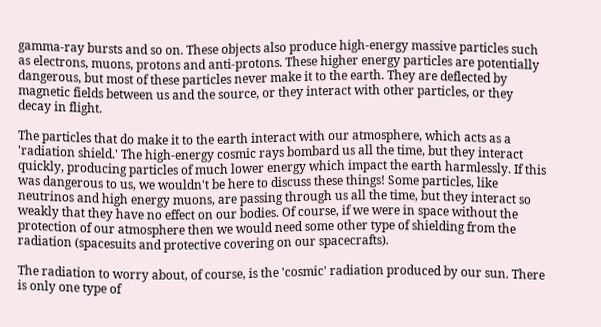gamma-ray bursts and so on. These objects also produce high-energy massive particles such as electrons, muons, protons and anti-protons. These higher energy particles are potentially dangerous, but most of these particles never make it to the earth. They are deflected by magnetic fields between us and the source, or they interact with other particles, or they decay in flight.

The particles that do make it to the earth interact with our atmosphere, which acts as a 'radiation shield.' The high-energy cosmic rays bombard us all the time, but they interact quickly, producing particles of much lower energy which impact the earth harmlessly. If this was dangerous to us, we wouldn't be here to discuss these things! Some particles, like neutrinos and high energy muons, are passing through us all the time, but they interact so weakly that they have no effect on our bodies. Of course, if we were in space without the protection of our atmosphere then we would need some other type of shielding from the radiation (spacesuits and protective covering on our spacecrafts).

The radiation to worry about, of course, is the 'cosmic' radiation produced by our sun. There is only one type of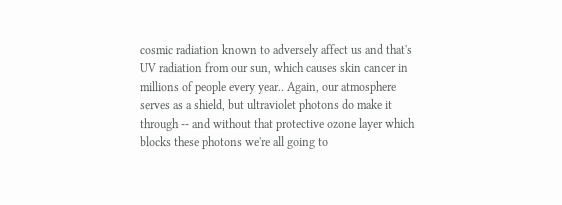cosmic radiation known to adversely affect us and that's UV radiation from our sun, which causes skin cancer in millions of people every year.. Again, our atmosphere serves as a shield, but ultraviolet photons do make it through -- and without that protective ozone layer which blocks these photons we're all going to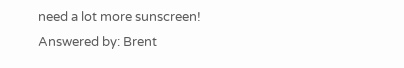need a lot more sunscreen!
Answered by: Brent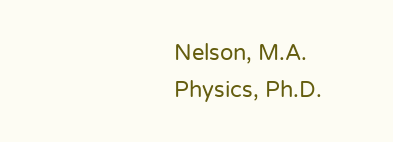Nelson, M.A. Physics, Ph.D.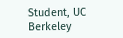Student, UC Berkeley